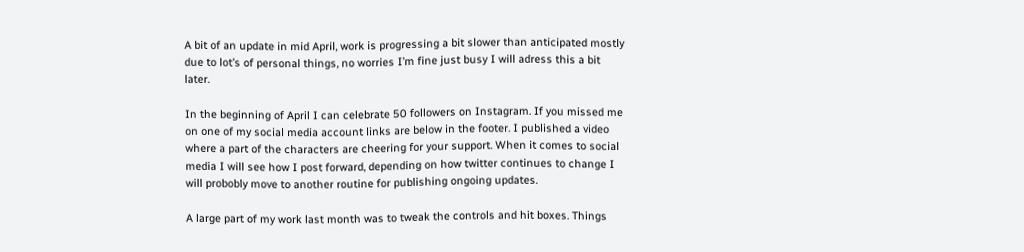A bit of an update in mid April, work is progressing a bit slower than anticipated mostly due to lot’s of personal things, no worries I’m fine just busy I will adress this a bit later.

In the beginning of April I can celebrate 50 followers on Instagram. If you missed me on one of my social media account links are below in the footer. I published a video where a part of the characters are cheering for your support. When it comes to social media I will see how I post forward, depending on how twitter continues to change I will probobly move to another routine for publishing ongoing updates.

A large part of my work last month was to tweak the controls and hit boxes. Things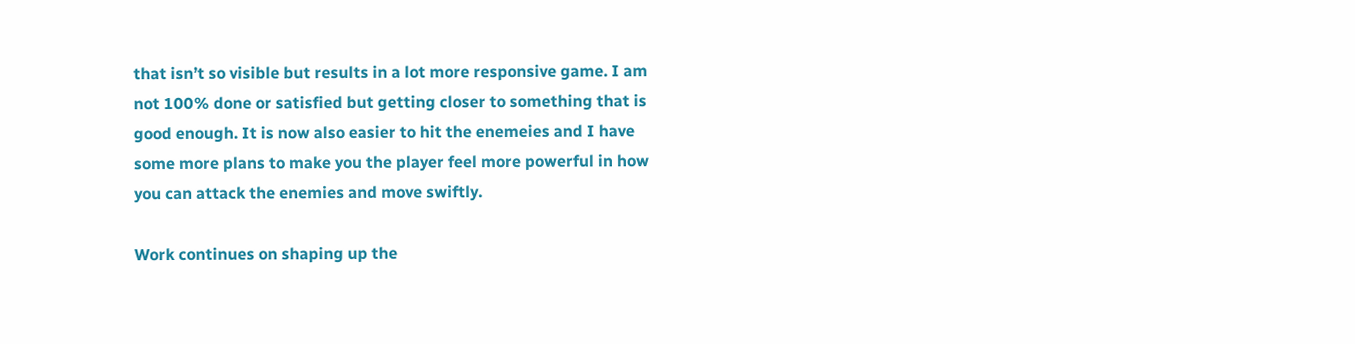that isn’t so visible but results in a lot more responsive game. I am not 100% done or satisfied but getting closer to something that is good enough. It is now also easier to hit the enemeies and I have some more plans to make you the player feel more powerful in how you can attack the enemies and move swiftly.

Work continues on shaping up the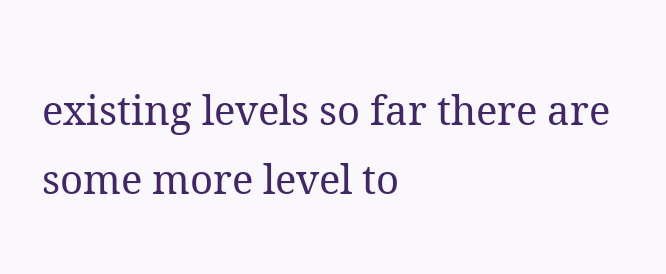existing levels so far there are some more level to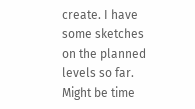create. I have some sketches on the planned levels so far. Might be time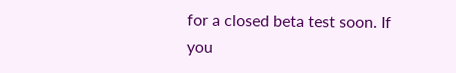for a closed beta test soon. If you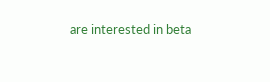are interested in beta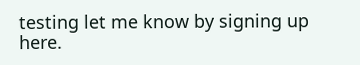testing let me know by signing up here.